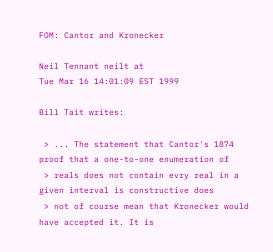FOM: Cantor and Kronecker

Neil Tennant neilt at
Tue Mar 16 14:01:09 EST 1999

Bill Tait writes:

 > ... The statement that Cantor's 1874 proof that a one-to-one enumeration of
 > reals does not contain evry real in a given interval is constructive does
 > not of course mean that Kronecker would have accepted it. It is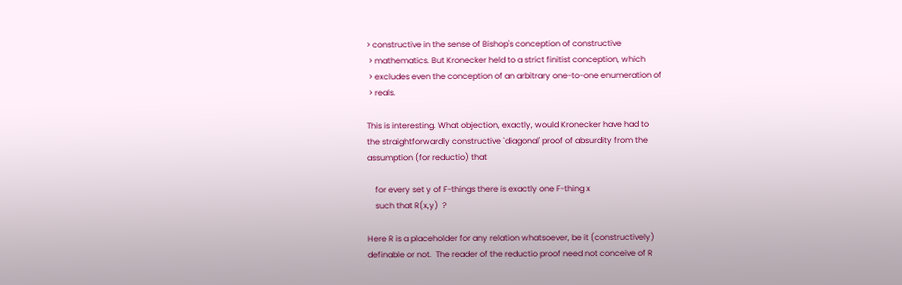> constructive in the sense of Bishop's conception of constructive
 > mathematics. But Kronecker held to a strict finitist conception, which
 > excludes even the conception of an arbitrary one-to-one enumeration of
 > reals.

This is interesting. What objection, exactly, would Kronecker have had to
the straightforwardly constructive `diagonal' proof of absurdity from the
assumption (for reductio) that

    for every set y of F-things there is exactly one F-thing x
    such that R(x,y)  ?

Here R is a placeholder for any relation whatsoever, be it (constructively)
definable or not.  The reader of the reductio proof need not conceive of R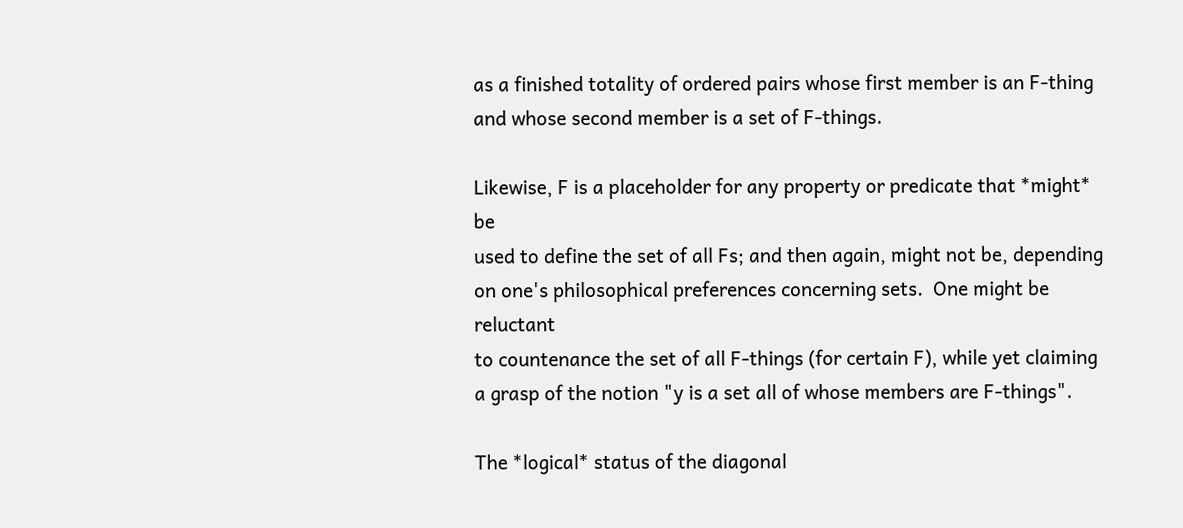as a finished totality of ordered pairs whose first member is an F-thing
and whose second member is a set of F-things.

Likewise, F is a placeholder for any property or predicate that *might* be
used to define the set of all Fs; and then again, might not be, depending
on one's philosophical preferences concerning sets.  One might be reluctant
to countenance the set of all F-things (for certain F), while yet claiming
a grasp of the notion "y is a set all of whose members are F-things".

The *logical* status of the diagonal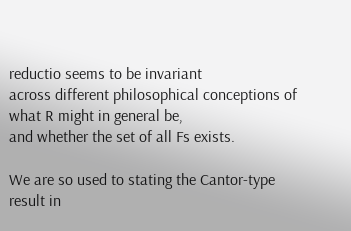reductio seems to be invariant
across different philosophical conceptions of what R might in general be,
and whether the set of all Fs exists.

We are so used to stating the Cantor-type result in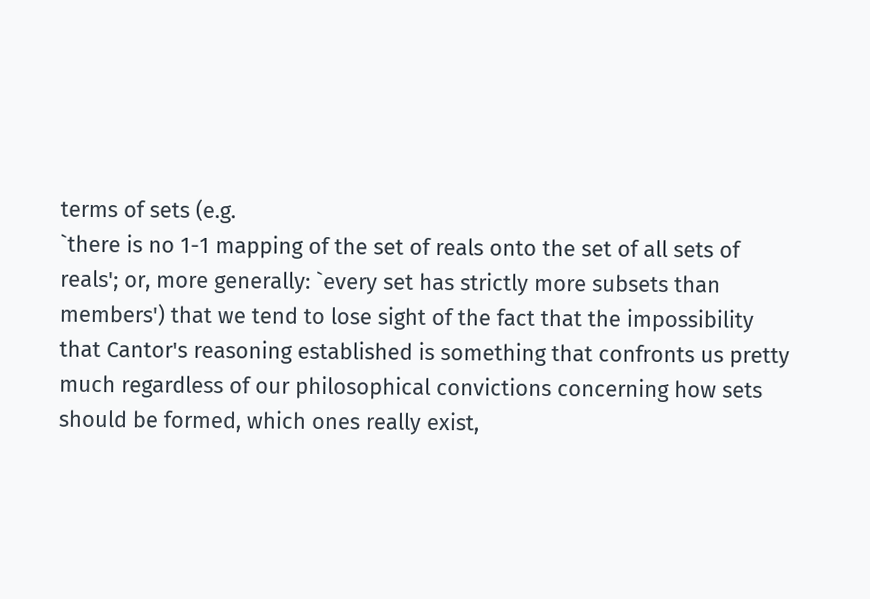terms of sets (e.g.
`there is no 1-1 mapping of the set of reals onto the set of all sets of
reals'; or, more generally: `every set has strictly more subsets than
members') that we tend to lose sight of the fact that the impossibility
that Cantor's reasoning established is something that confronts us pretty
much regardless of our philosophical convictions concerning how sets
should be formed, which ones really exist,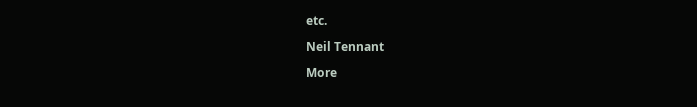etc.

Neil Tennant

More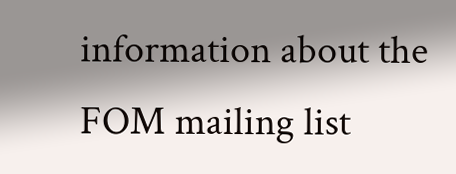information about the FOM mailing list